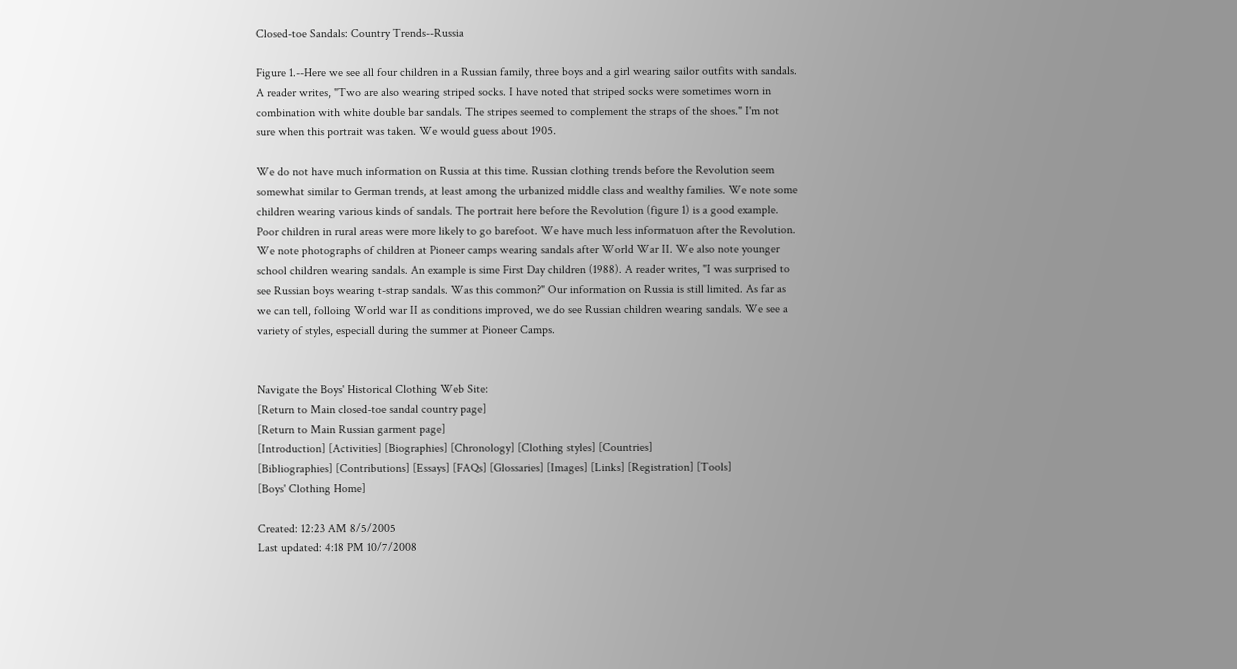Closed-toe Sandals: Country Trends--Russia

Figure 1.--Here we see all four children in a Russian family, three boys and a girl wearing sailor outfits with sandals. A reader writes, "Two are also wearing striped socks. I have noted that striped socks were sometimes worn in combination with white double bar sandals. The stripes seemed to complement the straps of the shoes." I'm not sure when this portrait was taken. We would guess about 1905.

We do not have much information on Russia at this time. Russian clothing trends before the Revolution seem somewhat similar to German trends, at least among the urbanized middle class and wealthy families. We note some children wearing various kinds of sandals. The portrait here before the Revolution (figure 1) is a good example. Poor children in rural areas were more likely to go barefoot. We have much less informatuon after the Revolution. We note photographs of children at Pioneer camps wearing sandals after World War II. We also note younger school children wearing sandals. An example is sime First Day children (1988). A reader writes, "I was surprised to see Russian boys wearing t-strap sandals. Was this common?" Our information on Russia is still limited. As far as we can tell, folloing World war II as conditions improved, we do see Russian children wearing sandals. We see a variety of styles, especiall during the summer at Pioneer Camps.


Navigate the Boys' Historical Clothing Web Site:
[Return to Main closed-toe sandal country page]
[Return to Main Russian garment page]
[Introduction] [Activities] [Biographies] [Chronology] [Clothing styles] [Countries]
[Bibliographies] [Contributions] [Essays] [FAQs] [Glossaries] [Images] [Links] [Registration] [Tools]
[Boys' Clothing Home]

Created: 12:23 AM 8/5/2005
Last updated: 4:18 PM 10/7/2008